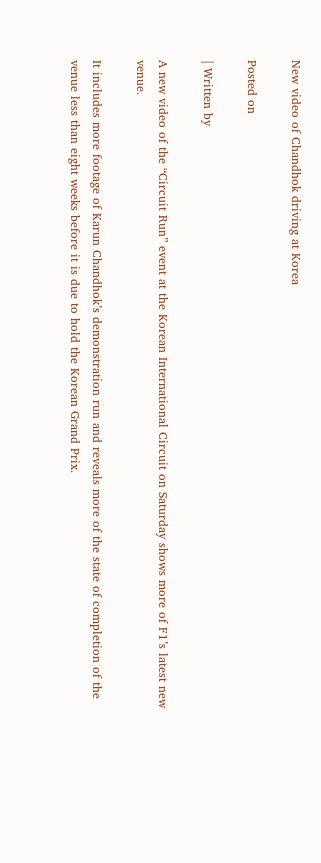New video of Chandhok driving at Korea

Posted on

| Written by

A new video of the “Circuit Run” event at the Korean International Circuit on Saturday shows more of F1’s latest new venue.

It includes more footage of Karun Chandhok’s demonstration run and reveals more of the state of completion of the venue less than eight weeks before it is due to hold the Korean Grand Prix.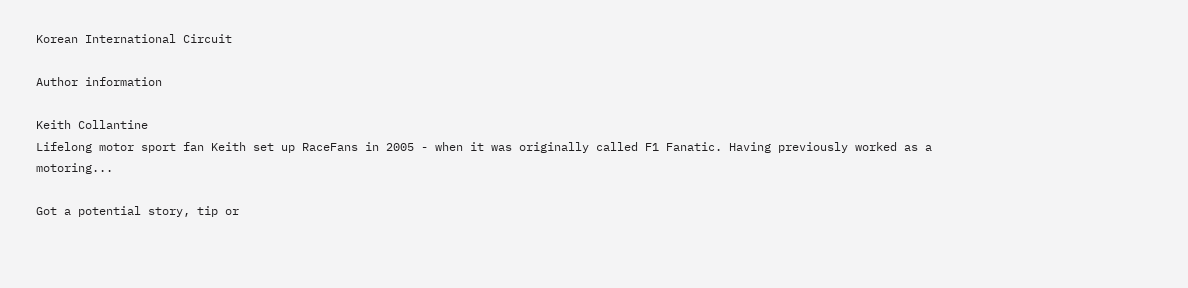Korean International Circuit

Author information

Keith Collantine
Lifelong motor sport fan Keith set up RaceFans in 2005 - when it was originally called F1 Fanatic. Having previously worked as a motoring...

Got a potential story, tip or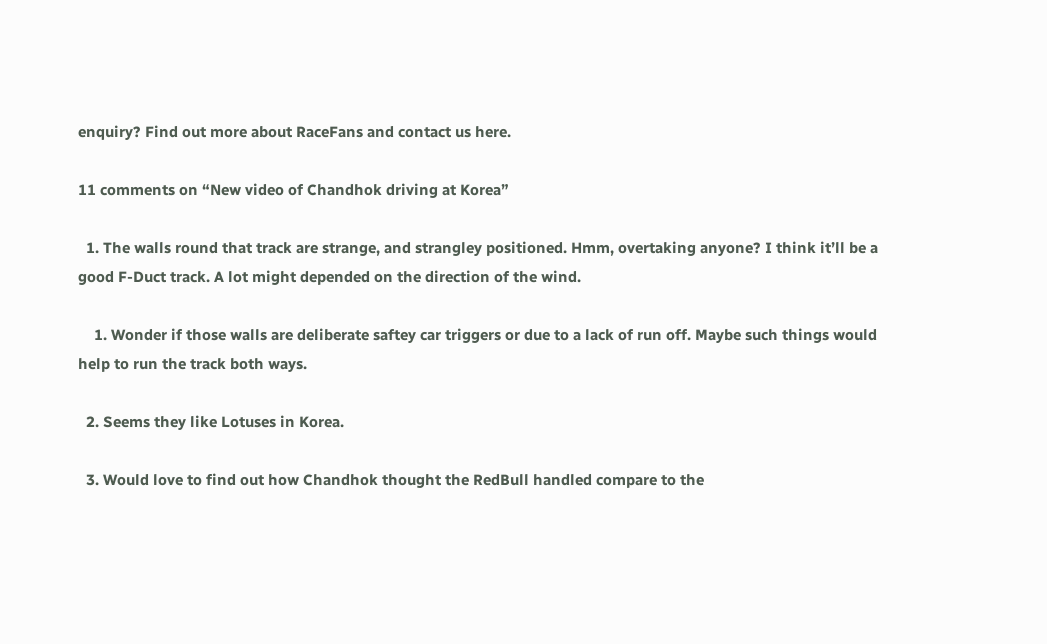enquiry? Find out more about RaceFans and contact us here.

11 comments on “New video of Chandhok driving at Korea”

  1. The walls round that track are strange, and strangley positioned. Hmm, overtaking anyone? I think it’ll be a good F-Duct track. A lot might depended on the direction of the wind.

    1. Wonder if those walls are deliberate saftey car triggers or due to a lack of run off. Maybe such things would help to run the track both ways.

  2. Seems they like Lotuses in Korea.

  3. Would love to find out how Chandhok thought the RedBull handled compare to the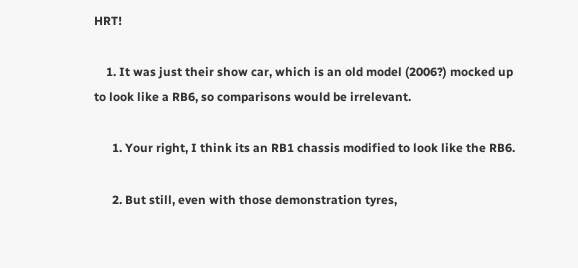HRT!

    1. It was just their show car, which is an old model (2006?) mocked up to look like a RB6, so comparisons would be irrelevant.

      1. Your right, I think its an RB1 chassis modified to look like the RB6.

      2. But still, even with those demonstration tyres,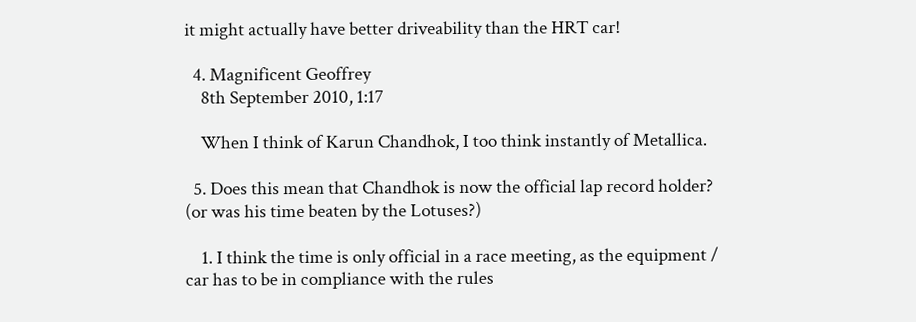it might actually have better driveability than the HRT car!

  4. Magnificent Geoffrey
    8th September 2010, 1:17

    When I think of Karun Chandhok, I too think instantly of Metallica.

  5. Does this mean that Chandhok is now the official lap record holder? (or was his time beaten by the Lotuses?)

    1. I think the time is only official in a race meeting, as the equipment / car has to be in compliance with the rules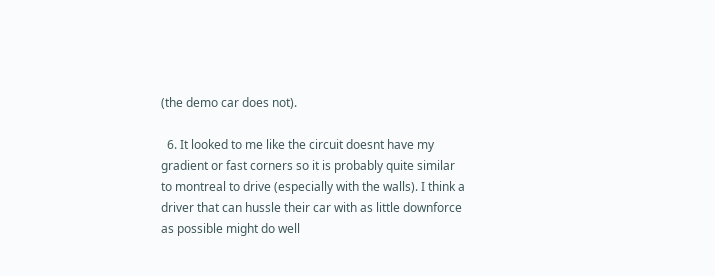(the demo car does not).

  6. It looked to me like the circuit doesnt have my gradient or fast corners so it is probably quite similar to montreal to drive (especially with the walls). I think a driver that can hussle their car with as little downforce as possible might do well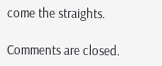come the straights.

Comments are closed.